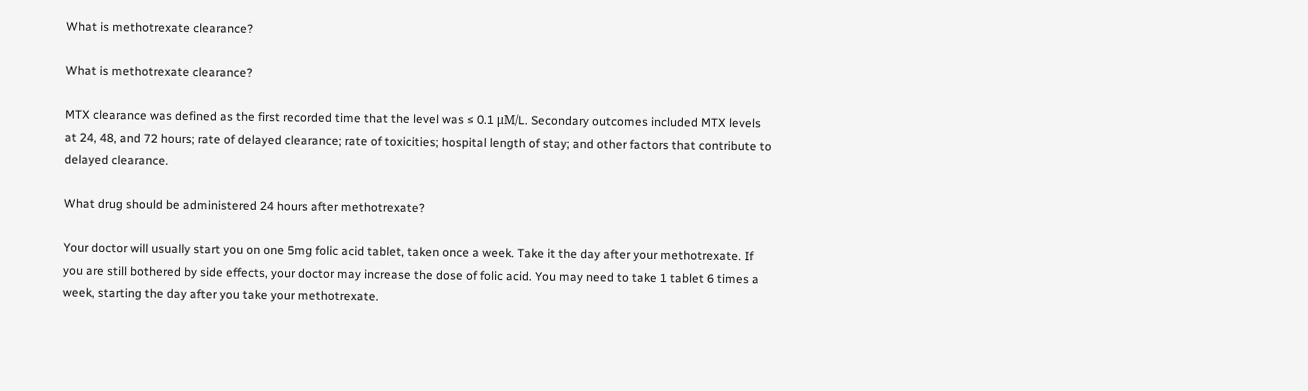What is methotrexate clearance?

What is methotrexate clearance?

MTX clearance was defined as the first recorded time that the level was ≤ 0.1 μM/L. Secondary outcomes included MTX levels at 24, 48, and 72 hours; rate of delayed clearance; rate of toxicities; hospital length of stay; and other factors that contribute to delayed clearance.

What drug should be administered 24 hours after methotrexate?

Your doctor will usually start you on one 5mg folic acid tablet, taken once a week. Take it the day after your methotrexate. If you are still bothered by side effects, your doctor may increase the dose of folic acid. You may need to take 1 tablet 6 times a week, starting the day after you take your methotrexate.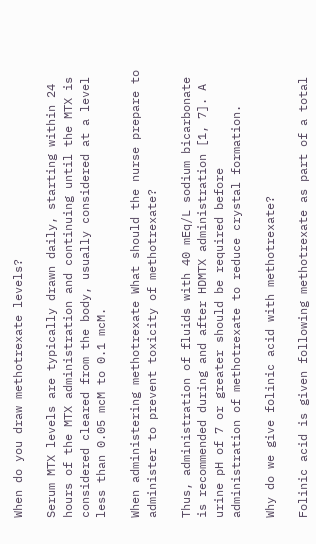When do you draw methotrexate levels?

Serum MTX levels are typically drawn daily, starting within 24 hours of the MTX administration and continuing until the MTX is considered cleared from the body, usually considered at a level less than 0.05 mcM to 0.1 mcM.

When administering methotrexate What should the nurse prepare to administer to prevent toxicity of methotrexate?

Thus, administration of fluids with 40 mEq/L sodium bicarbonate is recommended during and after HDMTX administration [1, 7]. A urine pH of 7 or greater should be required before administration of methotrexate to reduce crystal formation.

Why do we give folinic acid with methotrexate?

Folinic acid is given following methotrexate as part of a total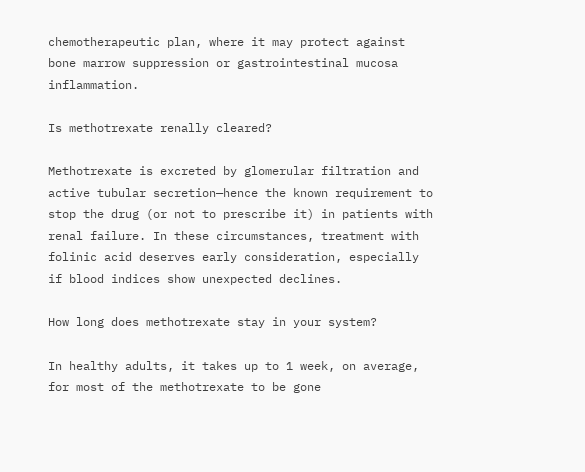chemotherapeutic plan, where it may protect against bone marrow suppression or gastrointestinal mucosa inflammation.

Is methotrexate renally cleared?

Methotrexate is excreted by glomerular filtration and active tubular secretion—hence the known requirement to stop the drug (or not to prescribe it) in patients with renal failure. In these circumstances, treatment with folinic acid deserves early consideration, especially if blood indices show unexpected declines.

How long does methotrexate stay in your system?

In healthy adults, it takes up to 1 week, on average, for most of the methotrexate to be gone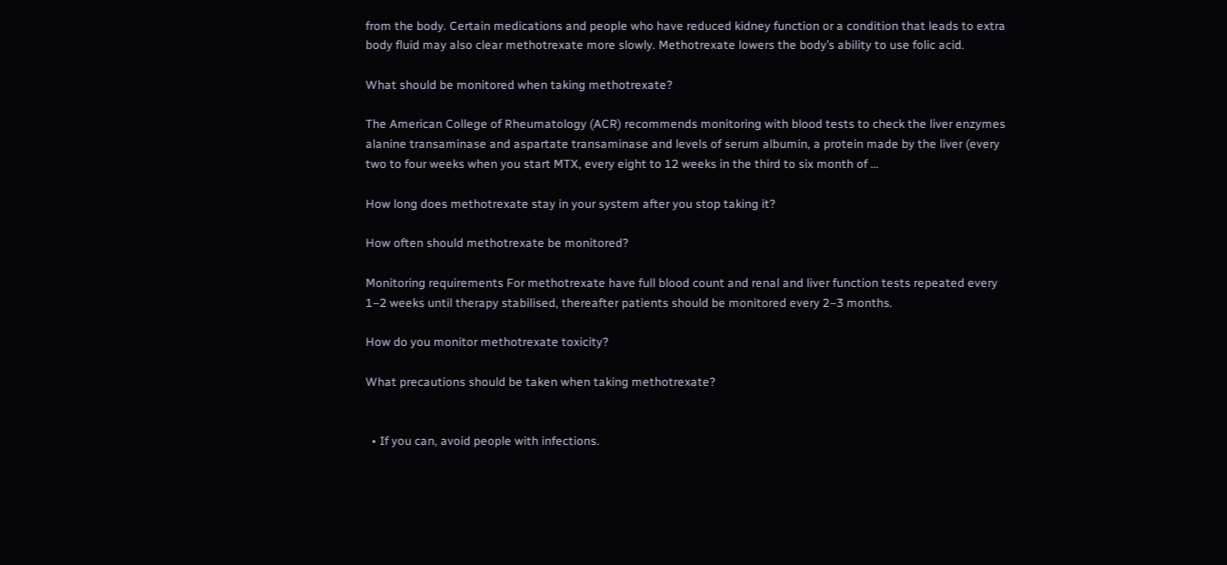from the body. Certain medications and people who have reduced kidney function or a condition that leads to extra body fluid may also clear methotrexate more slowly. Methotrexate lowers the body’s ability to use folic acid.

What should be monitored when taking methotrexate?

The American College of Rheumatology (ACR) recommends monitoring with blood tests to check the liver enzymes alanine transaminase and aspartate transaminase and levels of serum albumin, a protein made by the liver (every two to four weeks when you start MTX, every eight to 12 weeks in the third to six month of …

How long does methotrexate stay in your system after you stop taking it?

How often should methotrexate be monitored?

Monitoring requirements For methotrexate have full blood count and renal and liver function tests repeated every 1–2 weeks until therapy stabilised, thereafter patients should be monitored every 2–3 months.

How do you monitor methotrexate toxicity?

What precautions should be taken when taking methotrexate?


  • If you can, avoid people with infections.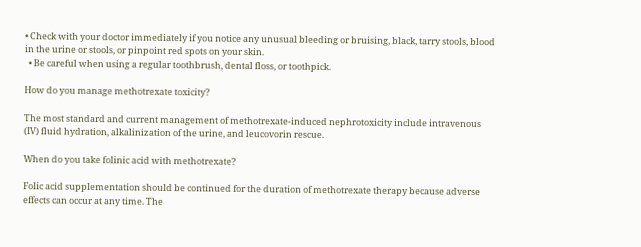• Check with your doctor immediately if you notice any unusual bleeding or bruising, black, tarry stools, blood in the urine or stools, or pinpoint red spots on your skin.
  • Be careful when using a regular toothbrush, dental floss, or toothpick.

How do you manage methotrexate toxicity?

The most standard and current management of methotrexate-induced nephrotoxicity include intravenous (IV) fluid hydration, alkalinization of the urine, and leucovorin rescue.

When do you take folinic acid with methotrexate?

Folic acid supplementation should be continued for the duration of methotrexate therapy because adverse effects can occur at any time. The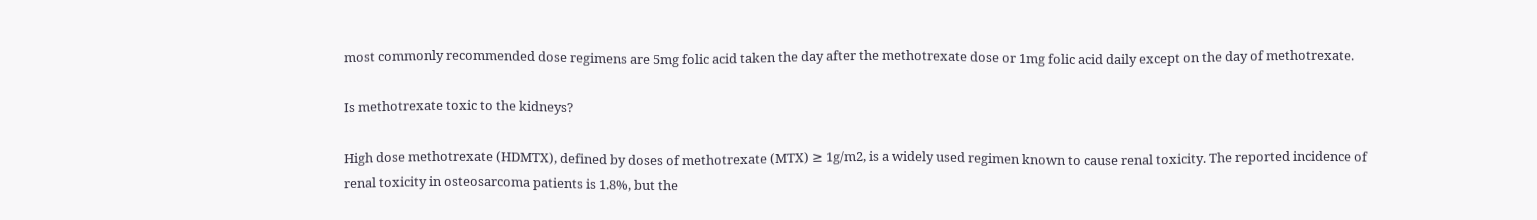most commonly recommended dose regimens are 5mg folic acid taken the day after the methotrexate dose or 1mg folic acid daily except on the day of methotrexate.

Is methotrexate toxic to the kidneys?

High dose methotrexate (HDMTX), defined by doses of methotrexate (MTX) ≥ 1g/m2, is a widely used regimen known to cause renal toxicity. The reported incidence of renal toxicity in osteosarcoma patients is 1.8%, but the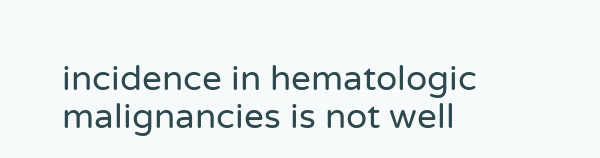incidence in hematologic malignancies is not well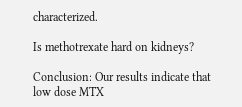characterized.

Is methotrexate hard on kidneys?

Conclusion: Our results indicate that low dose MTX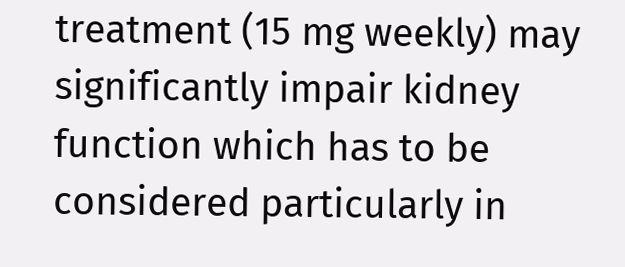treatment (15 mg weekly) may significantly impair kidney function which has to be considered particularly in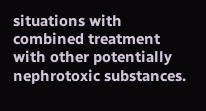situations with combined treatment with other potentially nephrotoxic substances.